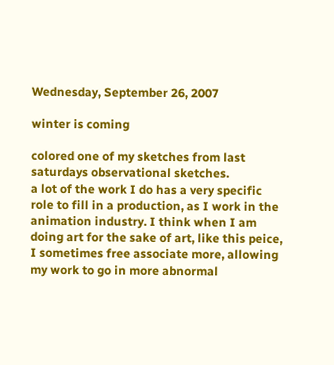Wednesday, September 26, 2007

winter is coming

colored one of my sketches from last saturdays observational sketches.
a lot of the work I do has a very specific role to fill in a production, as I work in the animation industry. I think when I am doing art for the sake of art, like this peice, I sometimes free associate more, allowing my work to go in more abnormal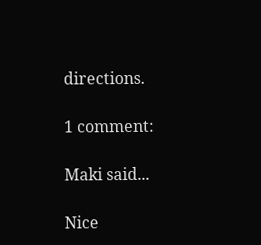directions.

1 comment:

Maki said...

Nice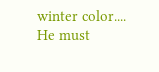winter color.... He must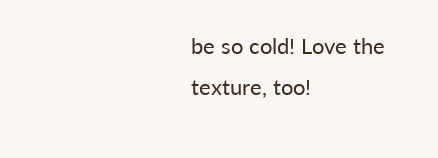be so cold! Love the texture, too!